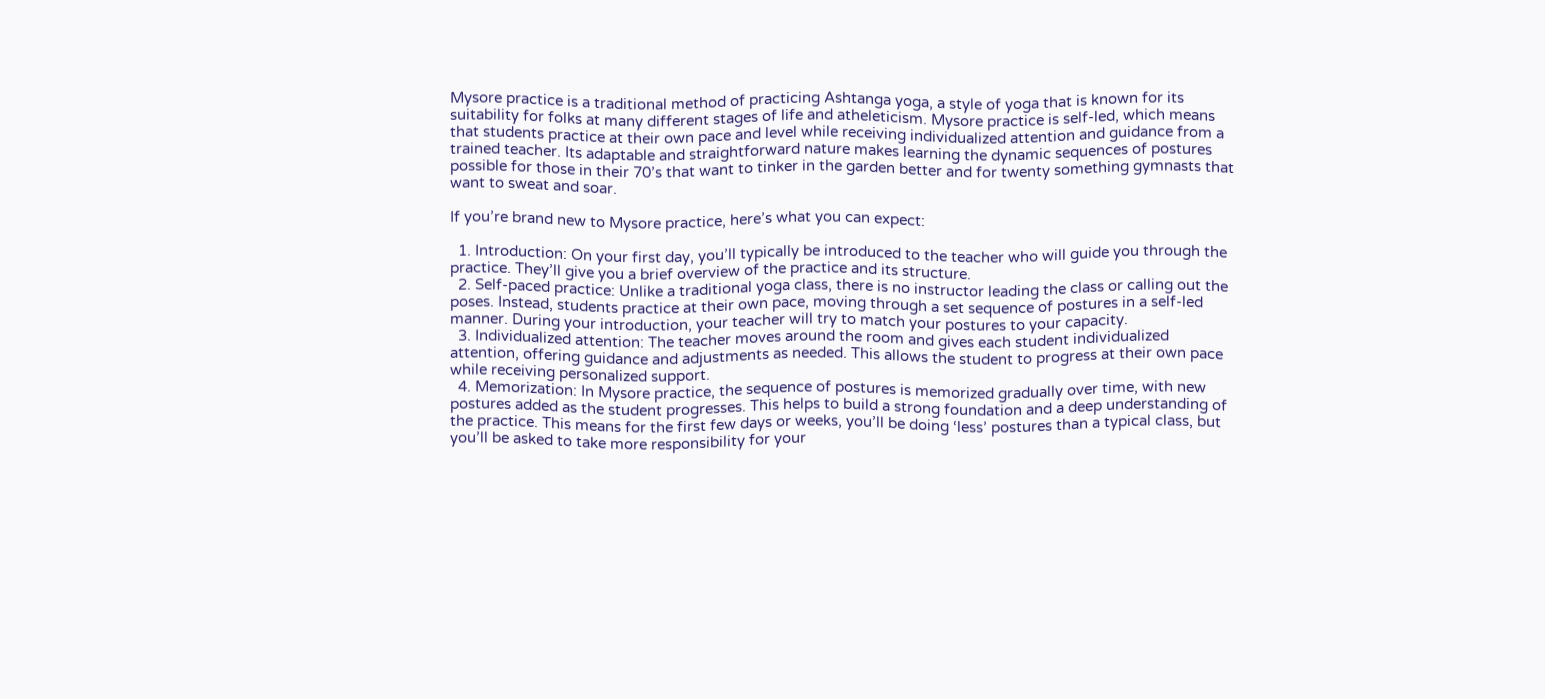Mysore practice is a traditional method of practicing Ashtanga yoga, a style of yoga that is known for its suitability for folks at many different stages of life and atheleticism. Mysore practice is self-led, which means that students practice at their own pace and level while receiving individualized attention and guidance from a trained teacher. Its adaptable and straightforward nature makes learning the dynamic sequences of postures possible for those in their 70’s that want to tinker in the garden better and for twenty something gymnasts that want to sweat and soar.

If you’re brand new to Mysore practice, here’s what you can expect:

  1. Introduction: On your first day, you’ll typically be introduced to the teacher who will guide you through the practice. They’ll give you a brief overview of the practice and its structure.
  2. Self-paced practice: Unlike a traditional yoga class, there is no instructor leading the class or calling out the poses. Instead, students practice at their own pace, moving through a set sequence of postures in a self-led manner. During your introduction, your teacher will try to match your postures to your capacity.
  3. Individualized attention: The teacher moves around the room and gives each student individualized attention, offering guidance and adjustments as needed. This allows the student to progress at their own pace while receiving personalized support.
  4. Memorization: In Mysore practice, the sequence of postures is memorized gradually over time, with new postures added as the student progresses. This helps to build a strong foundation and a deep understanding of the practice. This means for the first few days or weeks, you’ll be doing ‘less’ postures than a typical class, but you’ll be asked to take more responsibility for your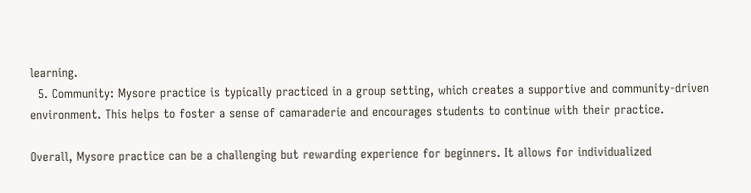learning.
  5. Community: Mysore practice is typically practiced in a group setting, which creates a supportive and community-driven environment. This helps to foster a sense of camaraderie and encourages students to continue with their practice.

Overall, Mysore practice can be a challenging but rewarding experience for beginners. It allows for individualized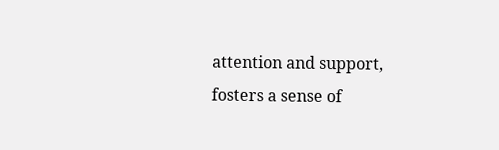attention and support, fosters a sense of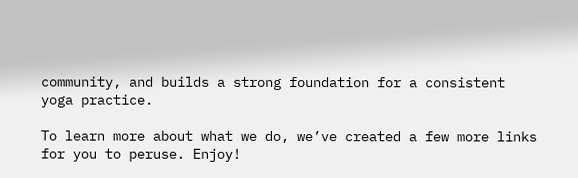community, and builds a strong foundation for a consistent yoga practice.

To learn more about what we do, we’ve created a few more links for you to peruse. Enjoy!